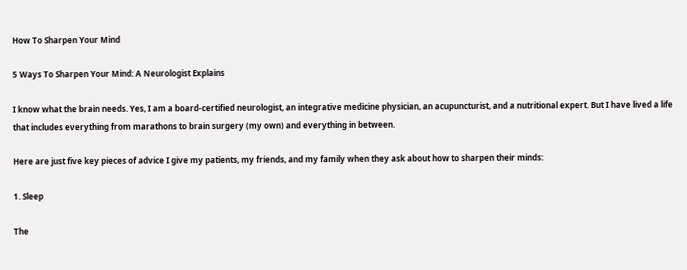How To Sharpen Your Mind

5 Ways To Sharpen Your Mind: A Neurologist Explains

I know what the brain needs. Yes, I am a board-certified neurologist, an integrative medicine physician, an acupuncturist, and a nutritional expert. But I have lived a life that includes everything from marathons to brain surgery (my own) and everything in between.

Here are just five key pieces of advice I give my patients, my friends, and my family when they ask about how to sharpen their minds:

1. Sleep

The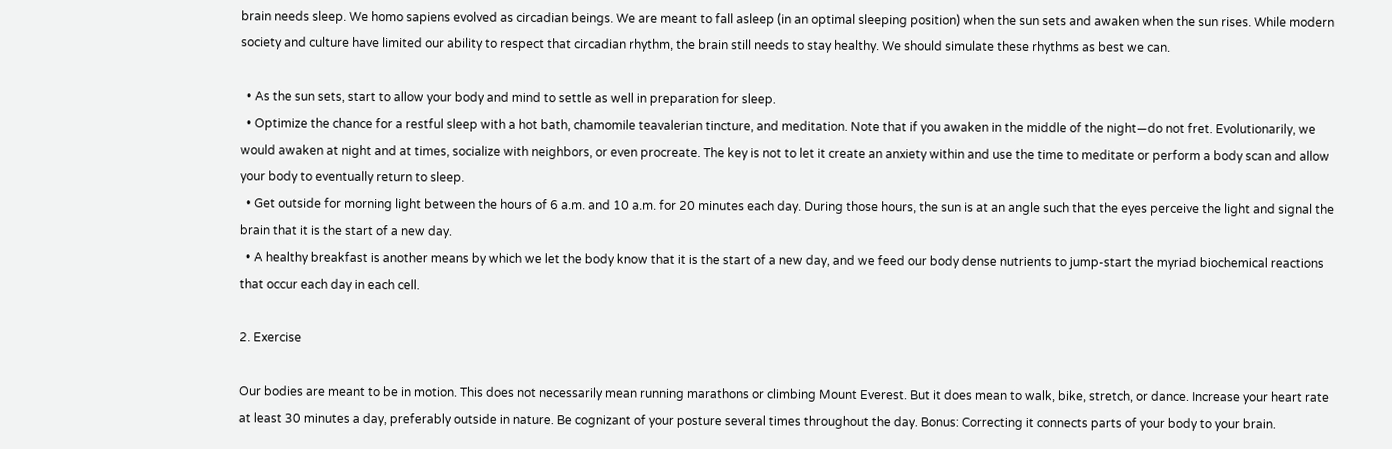brain needs sleep. We homo sapiens evolved as circadian beings. We are meant to fall asleep (in an optimal sleeping position) when the sun sets and awaken when the sun rises. While modern society and culture have limited our ability to respect that circadian rhythm, the brain still needs to stay healthy. We should simulate these rhythms as best we can.

  • As the sun sets, start to allow your body and mind to settle as well in preparation for sleep.
  • Optimize the chance for a restful sleep with a hot bath, chamomile teavalerian tincture, and meditation. Note that if you awaken in the middle of the night—do not fret. Evolutionarily, we would awaken at night and at times, socialize with neighbors, or even procreate. The key is not to let it create an anxiety within and use the time to meditate or perform a body scan and allow your body to eventually return to sleep.
  • Get outside for morning light between the hours of 6 a.m. and 10 a.m. for 20 minutes each day. During those hours, the sun is at an angle such that the eyes perceive the light and signal the brain that it is the start of a new day.
  • A healthy breakfast is another means by which we let the body know that it is the start of a new day, and we feed our body dense nutrients to jump-start the myriad biochemical reactions that occur each day in each cell.

2. Exercise

Our bodies are meant to be in motion. This does not necessarily mean running marathons or climbing Mount Everest. But it does mean to walk, bike, stretch, or dance. Increase your heart rate at least 30 minutes a day, preferably outside in nature. Be cognizant of your posture several times throughout the day. Bonus: Correcting it connects parts of your body to your brain.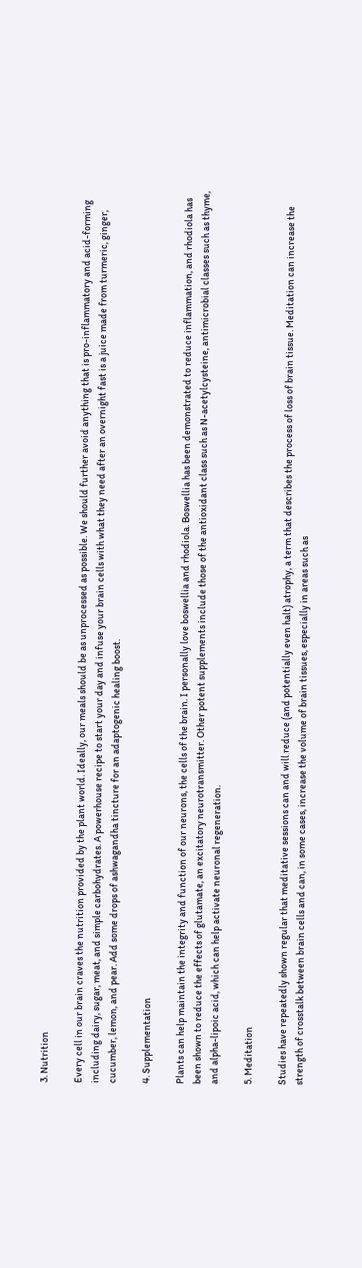3. Nutrition

Every cell in our brain craves the nutrition provided by the plant world. Ideally, our meals should be as unprocessed as possible. We should further avoid anything that is pro-inflammatory and acid-forming including dairy, sugar, meat, and simple carbohydrates. A powerhouse recipe to start your day and infuse your brain cells with what they need after an overnight fast is a juice made from turmeric, ginger, cucumber, lemon, and pear. Add some drops of ashwagandha tincture for an adaptogenic healing boost.

4. Supplementation

Plants can help maintain the integrity and function of our neurons, the cells of the brain. I personally love boswellia and rhodiola. Boswellia has been demonstrated to reduce inflammation, and rhodiola has been shown to reduce the effects of glutamate, an excitatory neurotransmitter. Other potent supplements include those of the antioxidant class such as N-acetylcysteine, antimicrobial classes such as thyme, and alpha-lipoic acid, which can help activate neuronal regeneration.

5. Meditation

Studies have repeatedly shown regular that meditative sessions can and will reduce (and potentially even halt) atrophy, a term that describes the process of loss of brain tissue. Meditation can increase the strength of crosstalk between brain cells and can, in some cases, increase the volume of brain tissues, especially in areas such as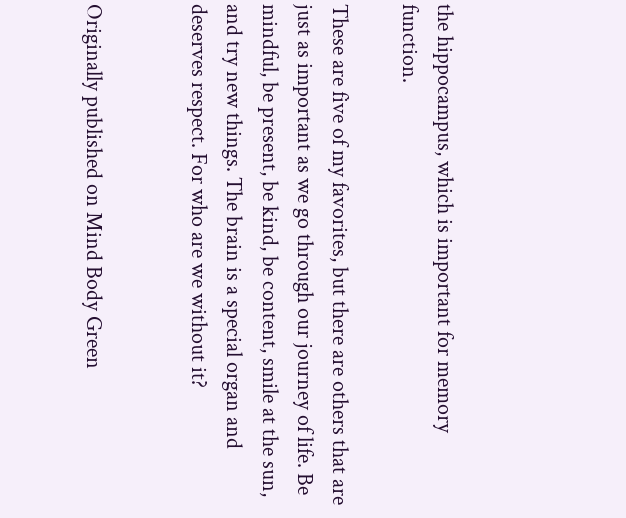the hippocampus, which is important for memory function.

These are five of my favorites, but there are others that are just as important as we go through our journey of life. Be mindful, be present, be kind, be content, smile at the sun, and try new things. The brain is a special organ and deserves respect. For who are we without it?


Originally published on Mind Body Green